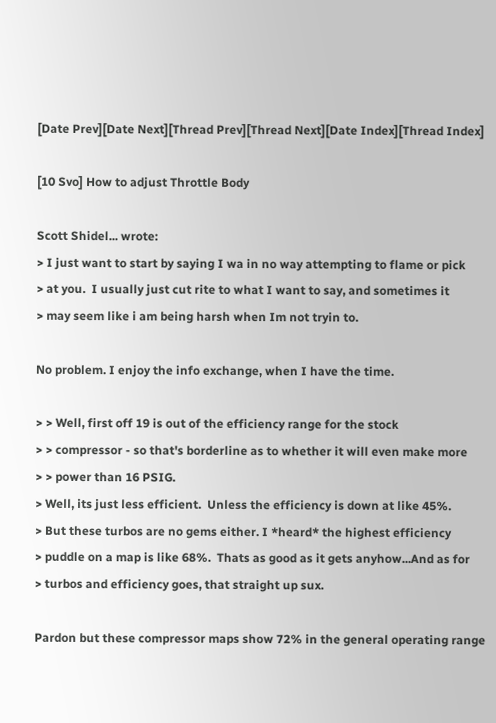[Date Prev][Date Next][Thread Prev][Thread Next][Date Index][Thread Index]

[10 Svo] How to adjust Throttle Body

Scott Shidel... wrote:
> I just want to start by saying I wa in no way attempting to flame or pick
> at you.  I usually just cut rite to what I want to say, and sometimes it
> may seem like i am being harsh when Im not tryin to.

No problem. I enjoy the info exchange, when I have the time.

> > Well, first off 19 is out of the efficiency range for the stock
> > compressor - so that's borderline as to whether it will even make more
> > power than 16 PSIG.
> Well, its just less efficient.  Unless the efficiency is down at like 45%.
> But these turbos are no gems either. I *heard* the highest efficiency
> puddle on a map is like 68%.  Thats as good as it gets anyhow...And as for
> turbos and efficiency goes, that straight up sux.

Pardon but these compressor maps show 72% in the general operating range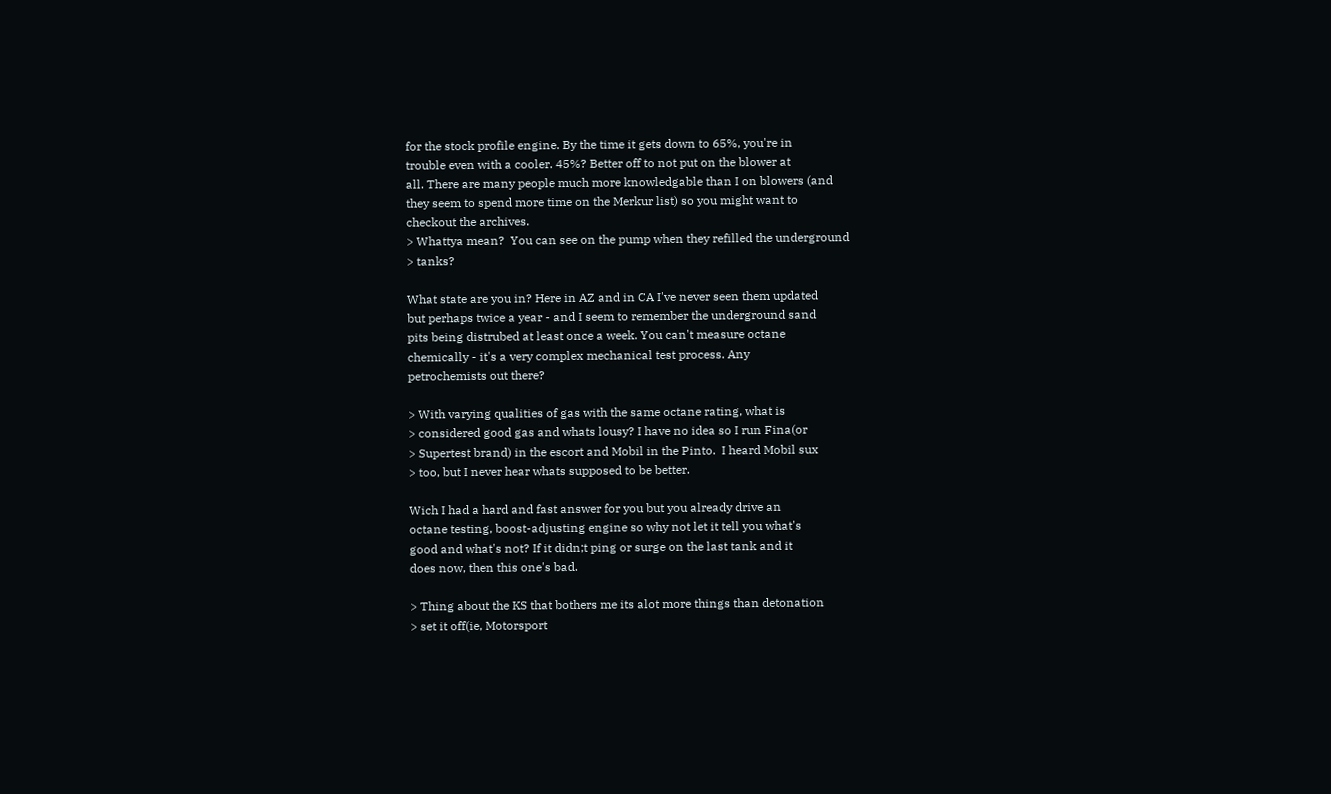for the stock profile engine. By the time it gets down to 65%, you're in
trouble even with a cooler. 45%? Better off to not put on the blower at
all. There are many people much more knowledgable than I on blowers (and
they seem to spend more time on the Merkur list) so you might want to
checkout the archives.
> Whattya mean?  You can see on the pump when they refilled the underground
> tanks?

What state are you in? Here in AZ and in CA I've never seen them updated
but perhaps twice a year - and I seem to remember the underground sand
pits being distrubed at least once a week. You can't measure octane
chemically - it's a very complex mechanical test process. Any
petrochemists out there?

> With varying qualities of gas with the same octane rating, what is
> considered good gas and whats lousy? I have no idea so I run Fina(or
> Supertest brand) in the escort and Mobil in the Pinto.  I heard Mobil sux
> too, but I never hear whats supposed to be better.

Wich I had a hard and fast answer for you but you already drive an
octane testing, boost-adjusting engine so why not let it tell you what's
good and what's not? If it didn;t ping or surge on the last tank and it
does now, then this one's bad.

> Thing about the KS that bothers me its alot more things than detonation
> set it off(ie, Motorsport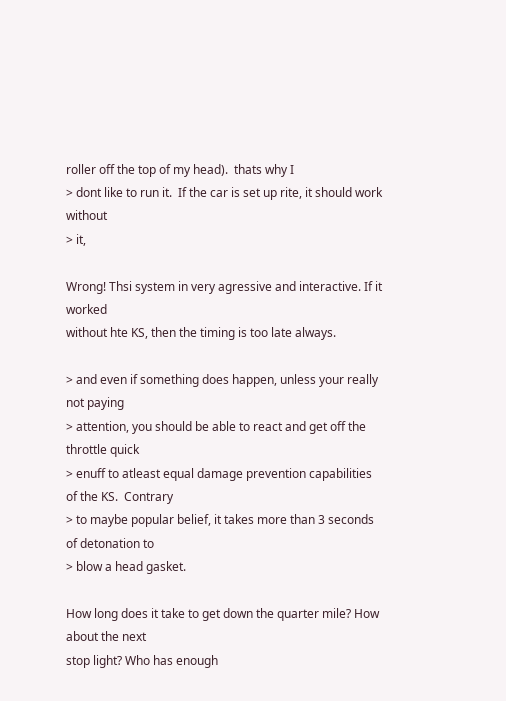roller off the top of my head).  thats why I
> dont like to run it.  If the car is set up rite, it should work without
> it,

Wrong! Thsi system in very agressive and interactive. If it worked
without hte KS, then the timing is too late always.

> and even if something does happen, unless your really not paying
> attention, you should be able to react and get off the throttle quick
> enuff to atleast equal damage prevention capabilities of the KS.  Contrary
> to maybe popular belief, it takes more than 3 seconds of detonation to
> blow a head gasket.

How long does it take to get down the quarter mile? How about the next
stop light? Who has enough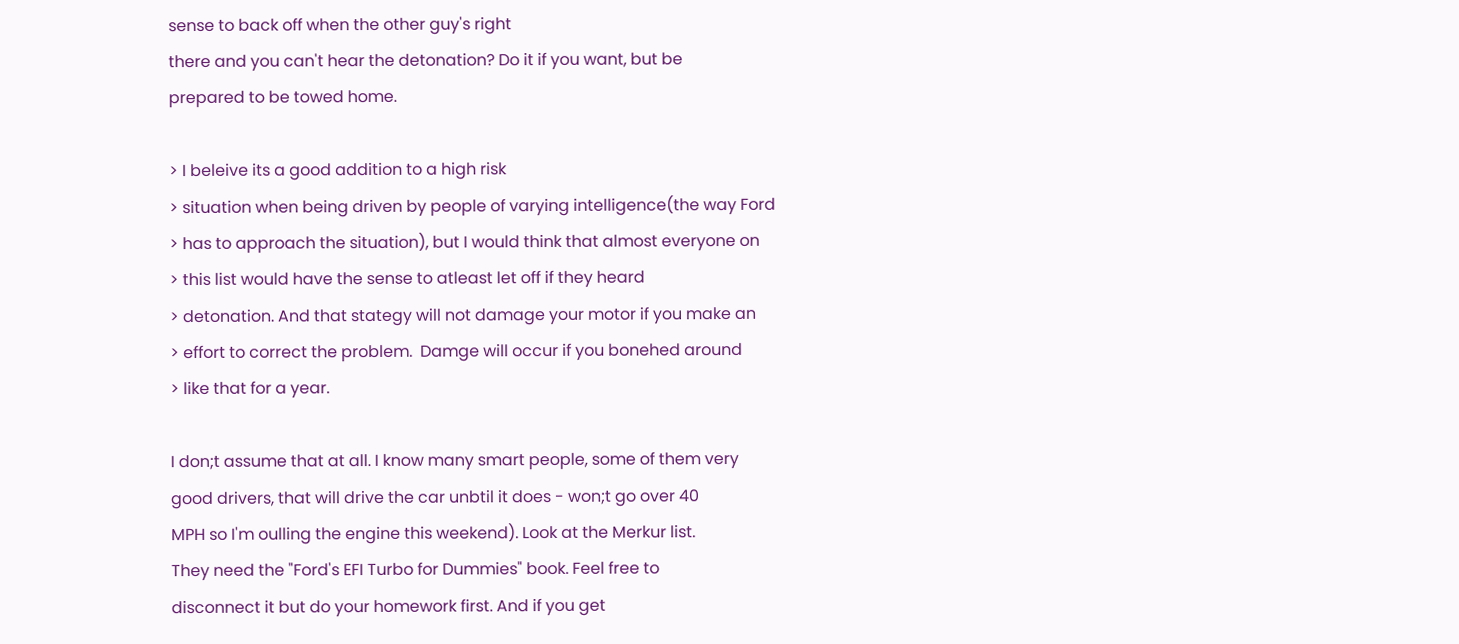sense to back off when the other guy's right
there and you can't hear the detonation? Do it if you want, but be
prepared to be towed home.

> I beleive its a good addition to a high risk
> situation when being driven by people of varying intelligence(the way Ford
> has to approach the situation), but I would think that almost everyone on
> this list would have the sense to atleast let off if they heard
> detonation. And that stategy will not damage your motor if you make an
> effort to correct the problem.  Damge will occur if you bonehed around
> like that for a year.

I don;t assume that at all. I know many smart people, some of them very
good drivers, that will drive the car unbtil it does - won;t go over 40
MPH so I'm oulling the engine this weekend). Look at the Merkur list.
They need the "Ford's EFI Turbo for Dummies" book. Feel free to
disconnect it but do your homework first. And if you get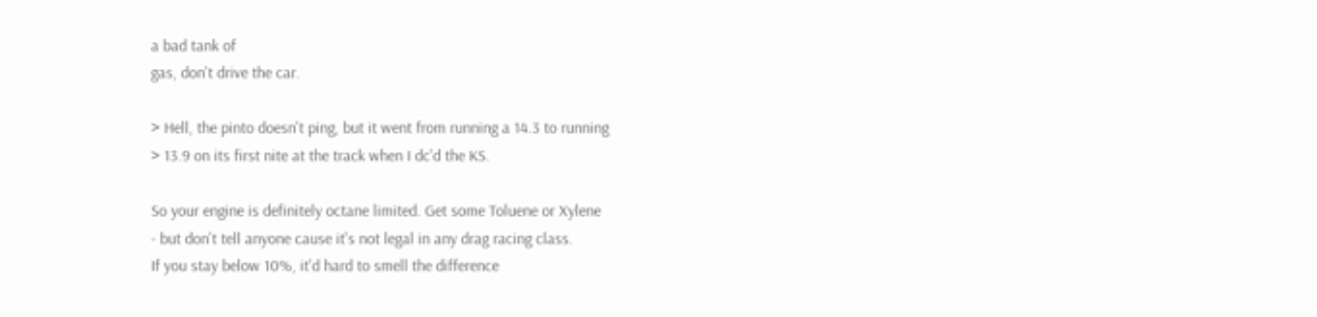a bad tank of
gas, don't drive the car.

> Hell, the pinto doesn't ping, but it went from running a 14.3 to running
> 13.9 on its first nite at the track when I dc'd the KS.

So your engine is definitely octane limited. Get some Toluene or Xylene
- but don't tell anyone cause it's not legal in any drag racing class.
If you stay below 10%, it'd hard to smell the difference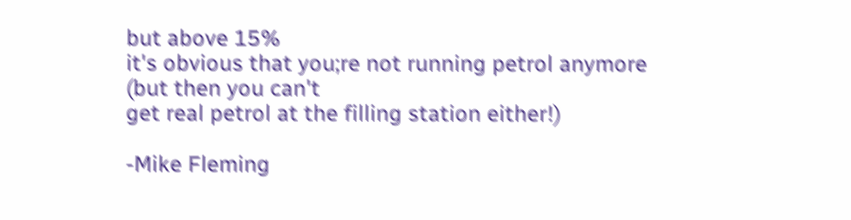but above 15%
it's obvious that you;re not running petrol anymore (but then you can't
get real petrol at the filling station either!)

-Mike Fleming